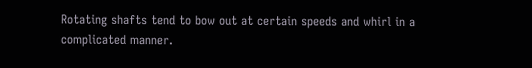Rotating shafts tend to bow out at certain speeds and whirl in a complicated manner.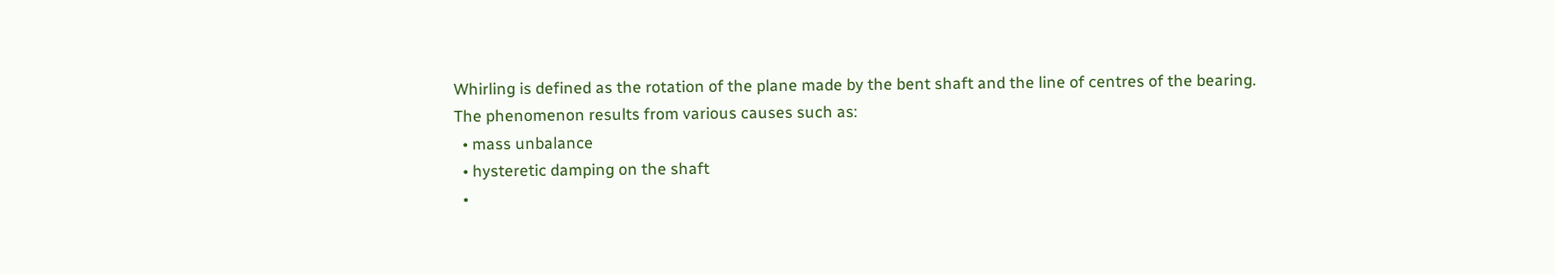Whirling is defined as the rotation of the plane made by the bent shaft and the line of centres of the bearing.
The phenomenon results from various causes such as:
  • mass unbalance
  • hysteretic damping on the shaft
  •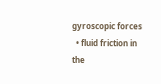gyroscopic forces
  • fluid friction in the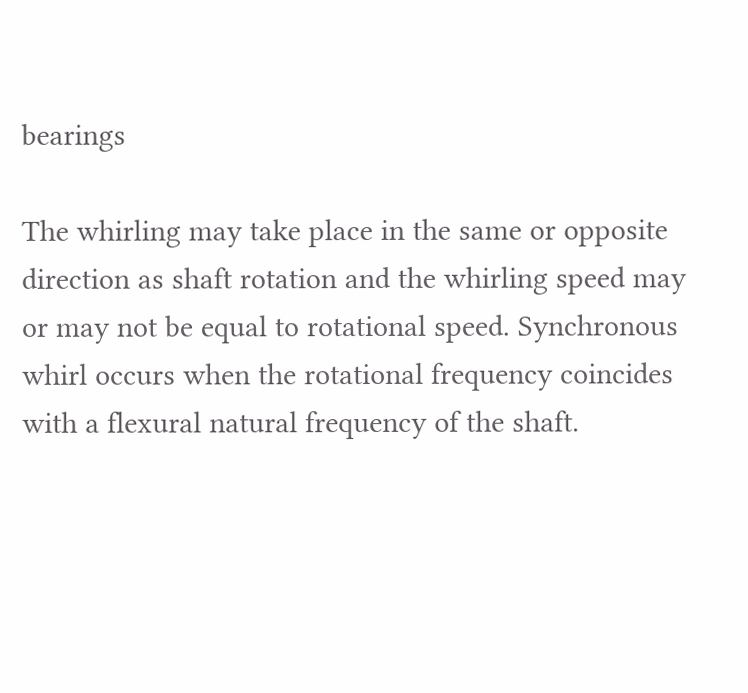bearings

The whirling may take place in the same or opposite direction as shaft rotation and the whirling speed may or may not be equal to rotational speed. Synchronous whirl occurs when the rotational frequency coincides with a flexural natural frequency of the shaft.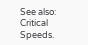See also: Critical Speeds.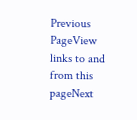Previous PageView links to and from this pageNext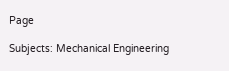Page

Subjects: Mechanical Engineering